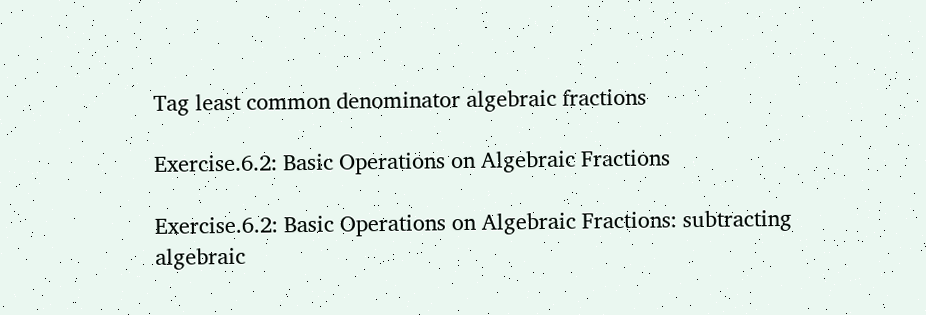Tag least common denominator algebraic fractions

Exercise.6.2: Basic Operations on Algebraic Fractions

Exercise.6.2: Basic Operations on Algebraic Fractions: subtracting algebraic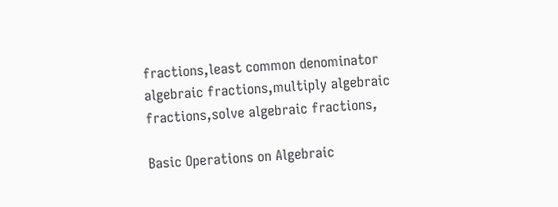fractions,least common denominator algebraic fractions,multiply algebraic fractions,solve algebraic fractions,

Basic Operations on Algebraic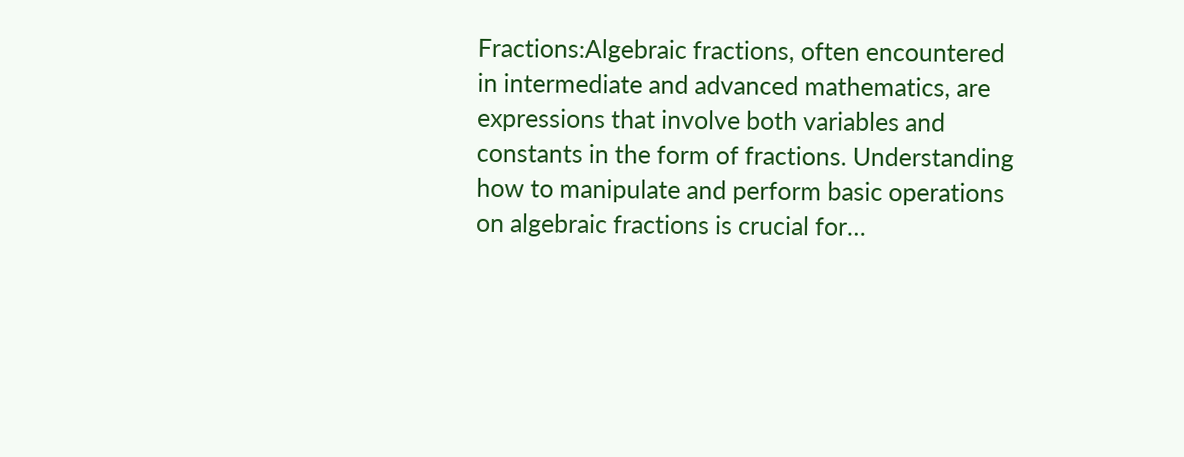Fractions:Algebraic fractions, often encountered in intermediate and advanced mathematics, are expressions that involve both variables and constants in the form of fractions. Understanding how to manipulate and perform basic operations on algebraic fractions is crucial for…